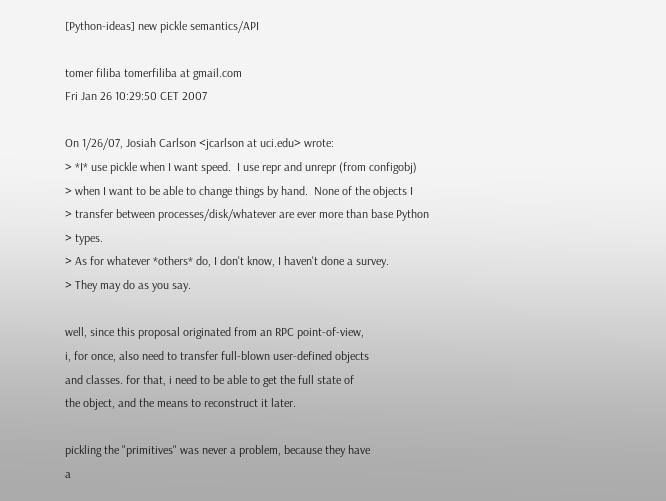[Python-ideas] new pickle semantics/API

tomer filiba tomerfiliba at gmail.com
Fri Jan 26 10:29:50 CET 2007

On 1/26/07, Josiah Carlson <jcarlson at uci.edu> wrote:
> *I* use pickle when I want speed.  I use repr and unrepr (from configobj)
> when I want to be able to change things by hand.  None of the objects I
> transfer between processes/disk/whatever are ever more than base Python
> types.
> As for whatever *others* do, I don't know, I haven't done a survey.
> They may do as you say.

well, since this proposal originated from an RPC point-of-view,
i, for once, also need to transfer full-blown user-defined objects
and classes. for that, i need to be able to get the full state of
the object, and the means to reconstruct it later.

pickling the "primitives" was never a problem, because they have
a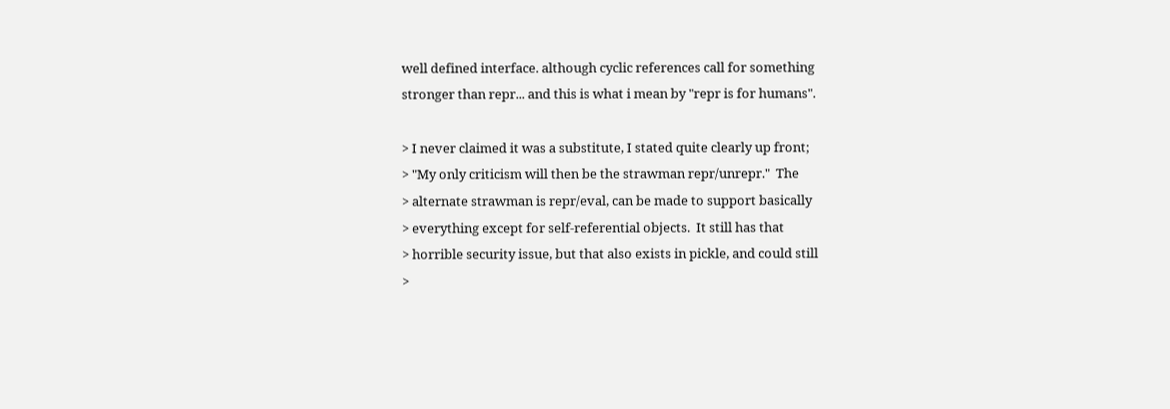well defined interface. although cyclic references call for something
stronger than repr... and this is what i mean by "repr is for humans".

> I never claimed it was a substitute, I stated quite clearly up front;
> "My only criticism will then be the strawman repr/unrepr."  The
> alternate strawman is repr/eval, can be made to support basically
> everything except for self-referential objects.  It still has that
> horrible security issue, but that also exists in pickle, and could still
>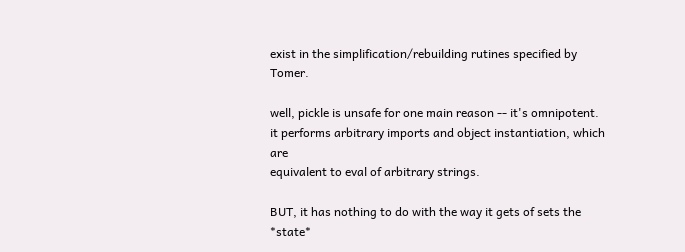exist in the simplification/rebuilding rutines specified by Tomer.

well, pickle is unsafe for one main reason -- it's omnipotent.
it performs arbitrary imports and object instantiation, which are
equivalent to eval of arbitrary strings.

BUT, it has nothing to do with the way it gets of sets the *state*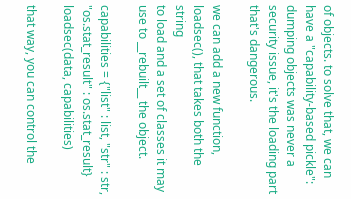of objects. to solve that, we can have a "capability-based pickle":
dumping objects was never a security issue, it's the loading part
that's dangerous.

we can add a new function, loadsec(), that takes both the string
to load and a set of classes it may use to __rebuilt__ the object.

capabilities = {"list" : list, "str" : str, "os.stat_result" : os.stat_result}
loadsec(data, capabilities)

that way, you can control the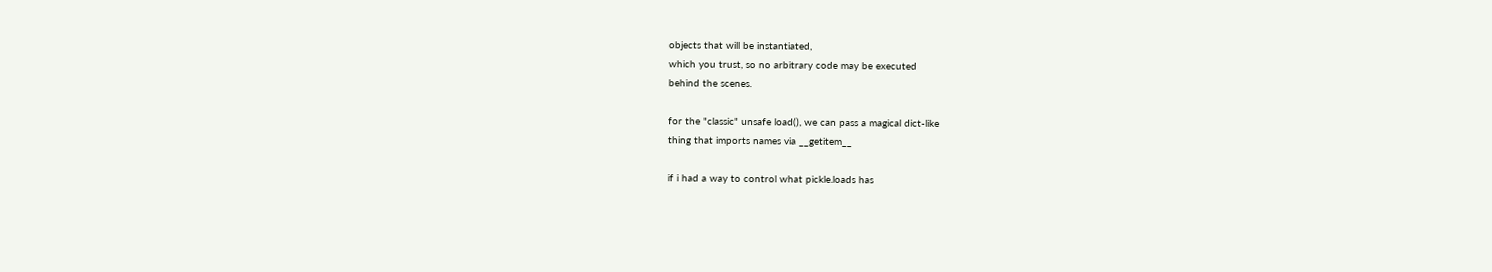objects that will be instantiated,
which you trust, so no arbitrary code may be executed
behind the scenes.

for the "classic" unsafe load(), we can pass a magical dict-like
thing that imports names via __getitem__

if i had a way to control what pickle.loads has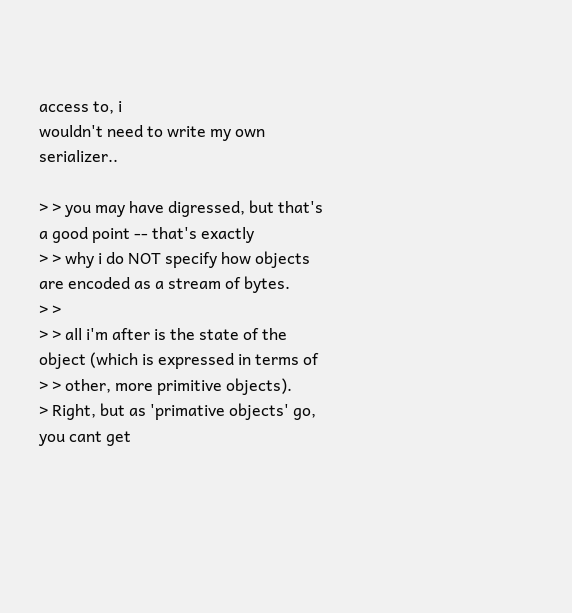access to, i
wouldn't need to write my own serializer..

> > you may have digressed, but that's a good point -- that's exactly
> > why i do NOT specify how objects are encoded as a stream of bytes.
> >
> > all i'm after is the state of the object (which is expressed in terms of
> > other, more primitive objects).
> Right, but as 'primative objects' go, you cant get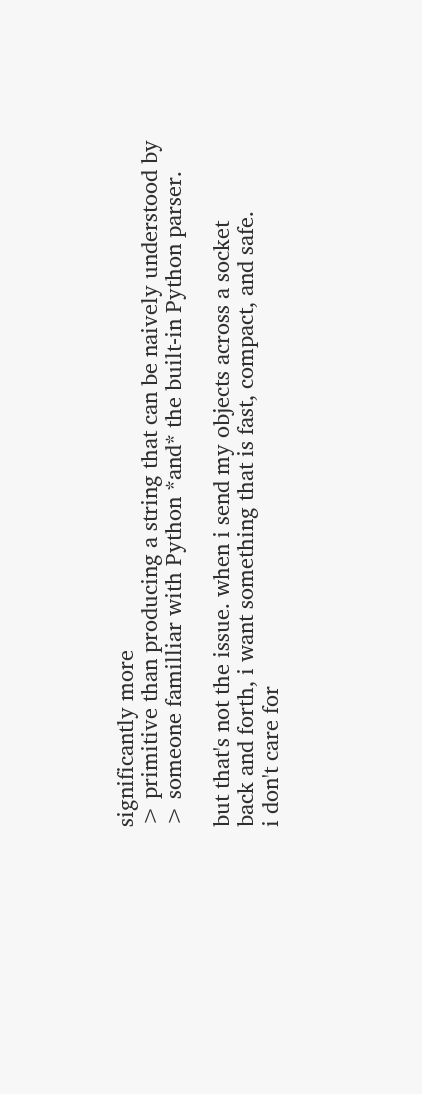significantly more
> primitive than producing a string that can be naively understood by
> someone familliar with Python *and* the built-in Python parser.

but that's not the issue. when i send my objects across a socket
back and forth, i want something that is fast, compact, and safe.
i don't care for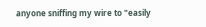anyone sniffing my wire to "easily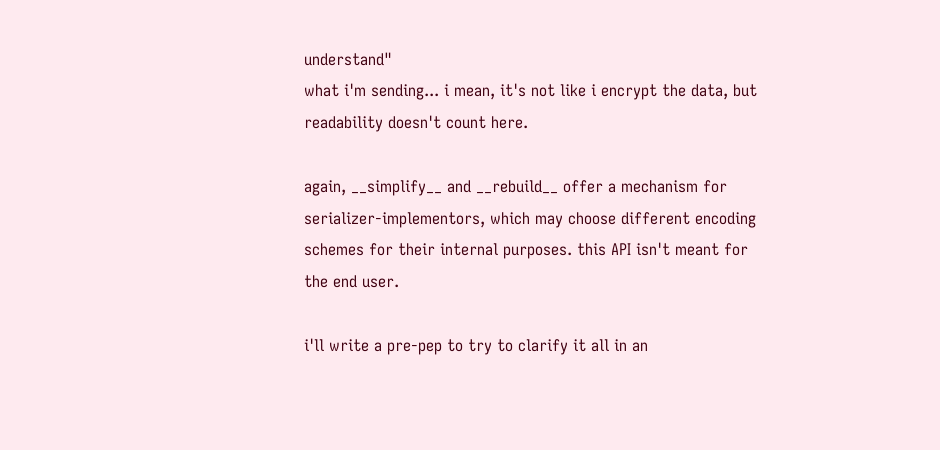understand"
what i'm sending... i mean, it's not like i encrypt the data, but
readability doesn't count here.

again, __simplify__ and __rebuild__ offer a mechanism for
serializer-implementors, which may choose different encoding
schemes for their internal purposes. this API isn't meant for
the end user.

i'll write a pre-pep to try to clarify it all in an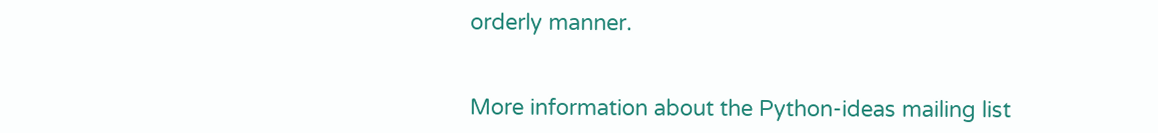orderly manner.


More information about the Python-ideas mailing list